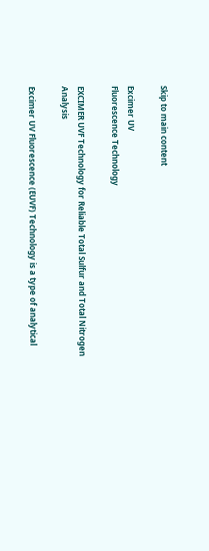Skip to main content

Excimer UV
Fluorescence Technology

EXCIMER UVF Technology for Reliable Total Sulfur and Total Nitrogen Analysis

Excimer UV Fluorescence (EUVF) Technology is a type of analytical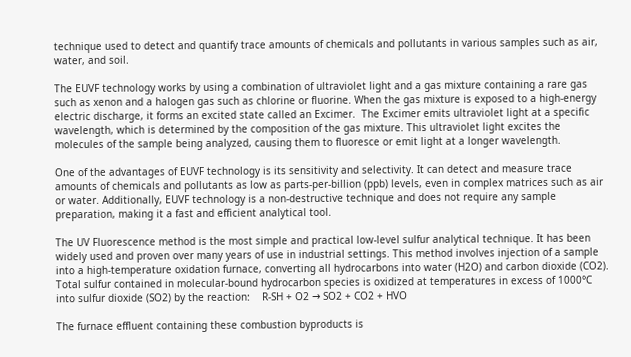technique used to detect and quantify trace amounts of chemicals and pollutants in various samples such as air, water, and soil.

The EUVF technology works by using a combination of ultraviolet light and a gas mixture containing a rare gas such as xenon and a halogen gas such as chlorine or fluorine. When the gas mixture is exposed to a high-energy electric discharge, it forms an excited state called an Excimer.  The Excimer emits ultraviolet light at a specific wavelength, which is determined by the composition of the gas mixture. This ultraviolet light excites the molecules of the sample being analyzed, causing them to fluoresce or emit light at a longer wavelength.

One of the advantages of EUVF technology is its sensitivity and selectivity. It can detect and measure trace amounts of chemicals and pollutants as low as parts-per-billion (ppb) levels, even in complex matrices such as air or water. Additionally, EUVF technology is a non-destructive technique and does not require any sample preparation, making it a fast and efficient analytical tool.

The UV Fluorescence method is the most simple and practical low-level sulfur analytical technique. It has been widely used and proven over many years of use in industrial settings. This method involves injection of a sample into a high-temperature oxidation furnace, converting all hydrocarbons into water (H2O) and carbon dioxide (CO2). Total sulfur contained in molecular-bound hydrocarbon species is oxidized at temperatures in excess of 1000°C into sulfur dioxide (SO2) by the reaction:    R-SH + O2 → SO2 + CO2 + HVO

The furnace effluent containing these combustion byproducts is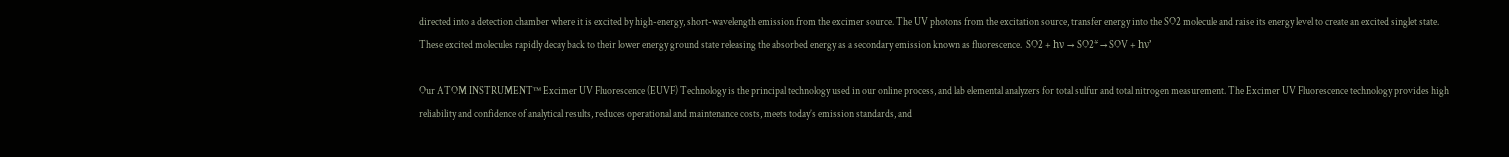directed into a detection chamber where it is excited by high-energy, short-wavelength emission from the excimer source. The UV photons from the excitation source, transfer energy into the SO2 molecule and raise its energy level to create an excited singlet state. These excited molecules rapidly decay back to their lower energy ground state releasing the absorbed energy as a secondary emission known as fluorescence.  SO2 + hν → SO2* → SOV + hν’

Our ATOM INSTRUMENT™ Excimer UV Fluorescence (EUVF) Technology is the principal technology used in our online process, and lab elemental analyzers for total sulfur and total nitrogen measurement. The Excimer UV Fluorescence technology provides high reliability and confidence of analytical results, reduces operational and maintenance costs, meets today’s emission standards, and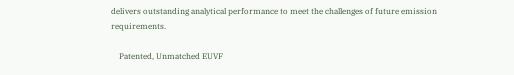delivers outstanding analytical performance to meet the challenges of future emission requirements.

    Patented, Unmatched EUVF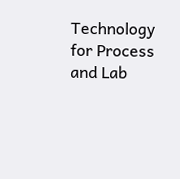Technology for Process and Lab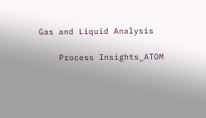Gas and Liquid Analysis

    Process Insights_ATOM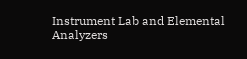Instrument Lab and Elemental Analyzers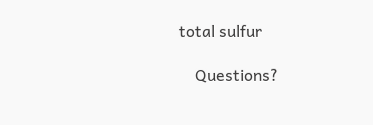total sulfur

    Questions?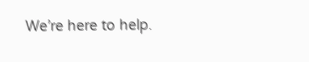We’re here to help.